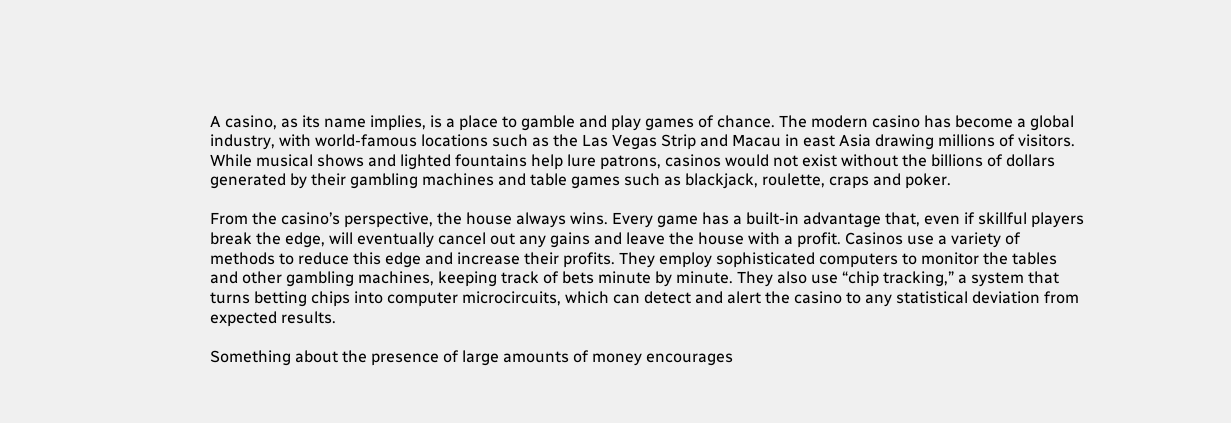A casino, as its name implies, is a place to gamble and play games of chance. The modern casino has become a global industry, with world-famous locations such as the Las Vegas Strip and Macau in east Asia drawing millions of visitors. While musical shows and lighted fountains help lure patrons, casinos would not exist without the billions of dollars generated by their gambling machines and table games such as blackjack, roulette, craps and poker.

From the casino’s perspective, the house always wins. Every game has a built-in advantage that, even if skillful players break the edge, will eventually cancel out any gains and leave the house with a profit. Casinos use a variety of methods to reduce this edge and increase their profits. They employ sophisticated computers to monitor the tables and other gambling machines, keeping track of bets minute by minute. They also use “chip tracking,” a system that turns betting chips into computer microcircuits, which can detect and alert the casino to any statistical deviation from expected results.

Something about the presence of large amounts of money encourages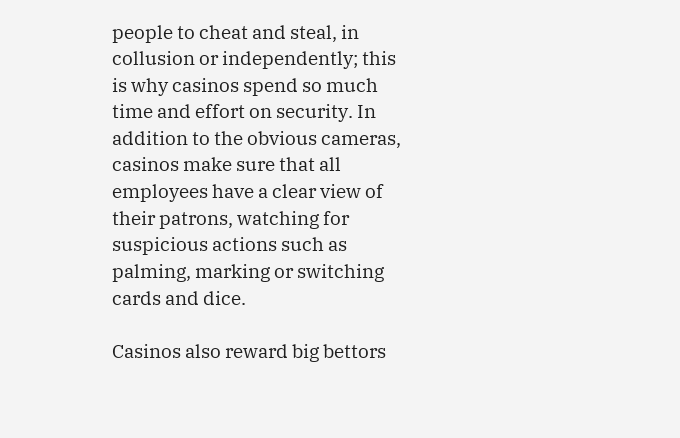people to cheat and steal, in collusion or independently; this is why casinos spend so much time and effort on security. In addition to the obvious cameras, casinos make sure that all employees have a clear view of their patrons, watching for suspicious actions such as palming, marking or switching cards and dice.

Casinos also reward big bettors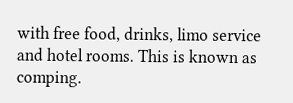with free food, drinks, limo service and hotel rooms. This is known as comping.